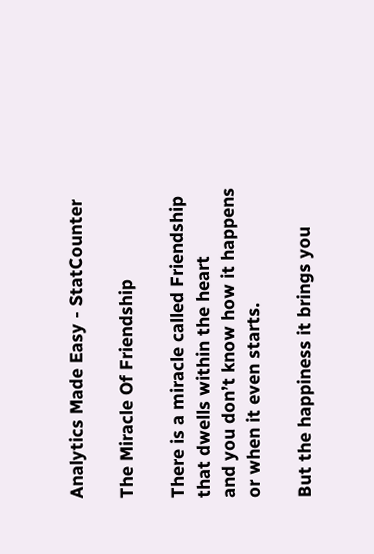Analytics Made Easy - StatCounter

The Miracle Of Friendship

There is a miracle called Friendship
that dwells within the heart
and you don’t know how it happens
or when it even starts.

But the happiness it brings you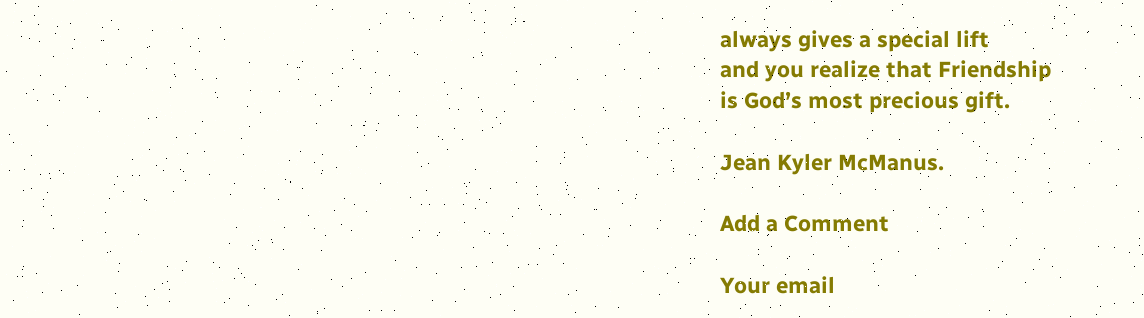always gives a special lift
and you realize that Friendship
is God’s most precious gift.

Jean Kyler McManus.

Add a Comment

Your email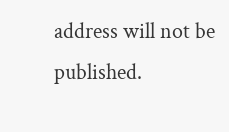address will not be published.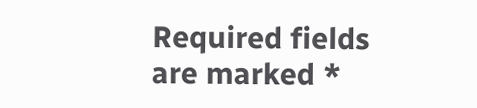Required fields are marked *